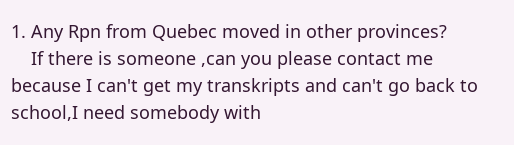1. Any Rpn from Quebec moved in other provinces?
    If there is someone ,can you please contact me because I can't get my transkripts and can't go back to school,I need somebody with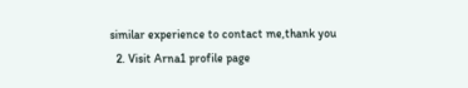similar experience to contact me,thank you
  2. Visit Arna1 profile page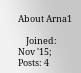About Arna1

    Joined: Nov '15; Posts: 4